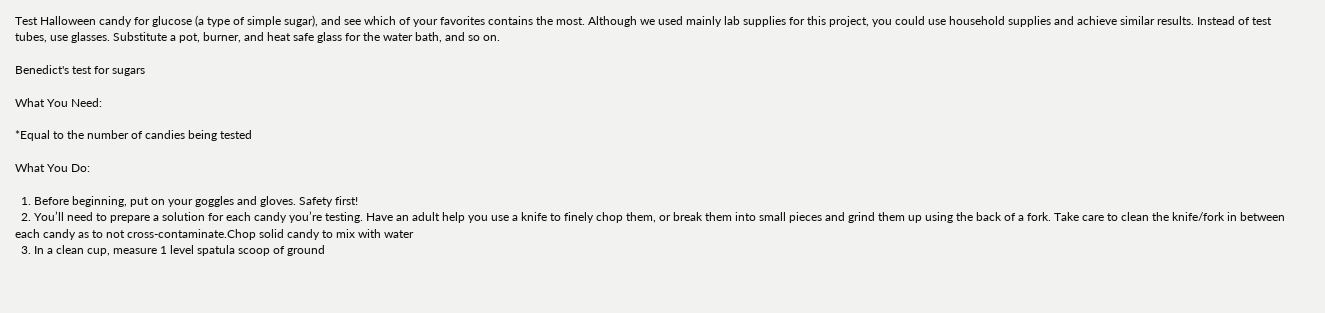Test Halloween candy for glucose (a type of simple sugar), and see which of your favorites contains the most. Although we used mainly lab supplies for this project, you could use household supplies and achieve similar results. Instead of test tubes, use glasses. Substitute a pot, burner, and heat safe glass for the water bath, and so on.

Benedict's test for sugars

What You Need:

*Equal to the number of candies being tested

What You Do:

  1. Before beginning, put on your goggles and gloves. Safety first!
  2. You’ll need to prepare a solution for each candy you’re testing. Have an adult help you use a knife to finely chop them, or break them into small pieces and grind them up using the back of a fork. Take care to clean the knife/fork in between each candy as to not cross-contaminate.Chop solid candy to mix with water
  3. In a clean cup, measure 1 level spatula scoop of ground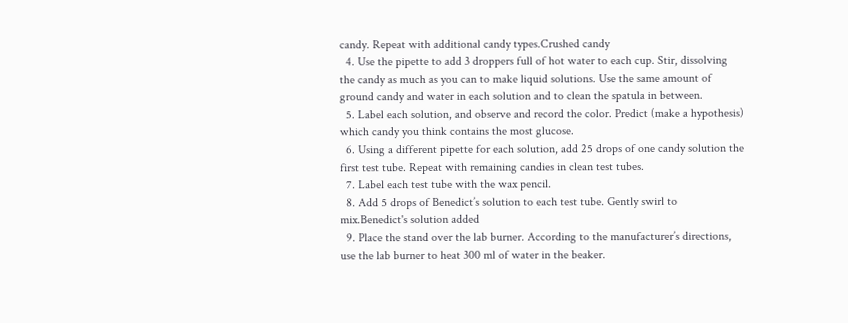candy. Repeat with additional candy types.Crushed candy
  4. Use the pipette to add 3 droppers full of hot water to each cup. Stir, dissolving the candy as much as you can to make liquid solutions. Use the same amount of ground candy and water in each solution and to clean the spatula in between.
  5. Label each solution, and observe and record the color. Predict (make a hypothesis) which candy you think contains the most glucose.
  6. Using a different pipette for each solution, add 25 drops of one candy solution the first test tube. Repeat with remaining candies in clean test tubes.
  7. Label each test tube with the wax pencil.
  8. Add 5 drops of Benedict’s solution to each test tube. Gently swirl to mix.Benedict's solution added
  9. Place the stand over the lab burner. According to the manufacturer’s directions, use the lab burner to heat 300 ml of water in the beaker.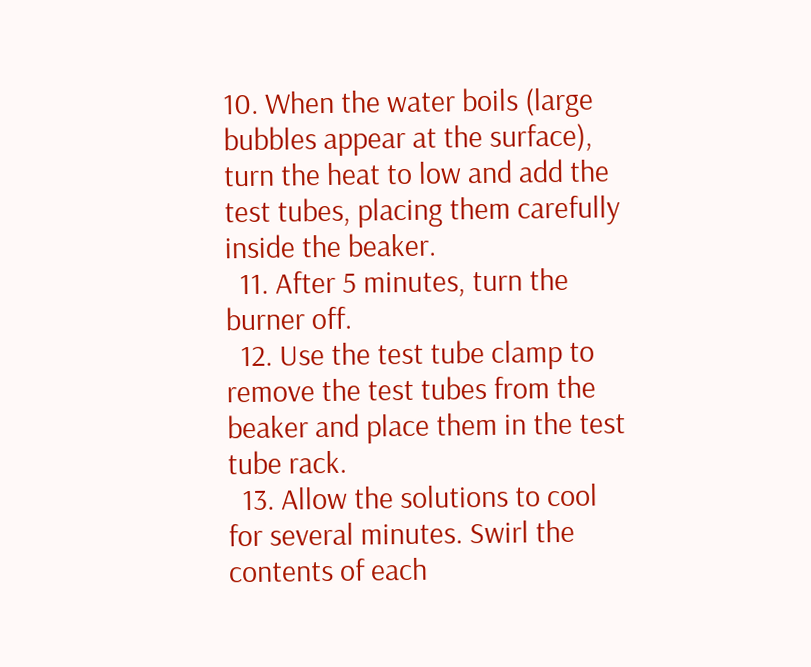10. When the water boils (large bubbles appear at the surface), turn the heat to low and add the test tubes, placing them carefully inside the beaker.
  11. After 5 minutes, turn the burner off.
  12. Use the test tube clamp to remove the test tubes from the beaker and place them in the test tube rack.
  13. Allow the solutions to cool for several minutes. Swirl the contents of each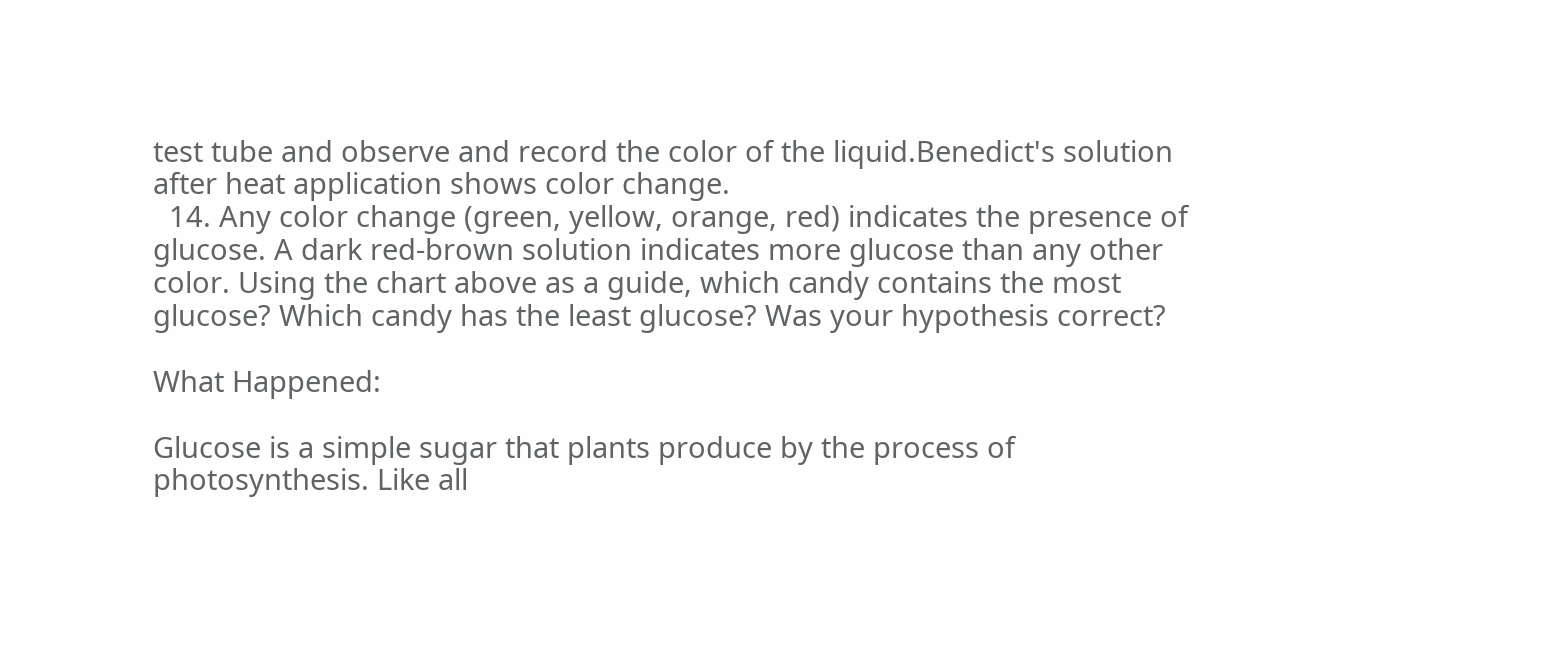test tube and observe and record the color of the liquid.Benedict's solution after heat application shows color change.
  14. Any color change (green, yellow, orange, red) indicates the presence of glucose. A dark red-brown solution indicates more glucose than any other color. Using the chart above as a guide, which candy contains the most glucose? Which candy has the least glucose? Was your hypothesis correct?

What Happened:

Glucose is a simple sugar that plants produce by the process of photosynthesis. Like all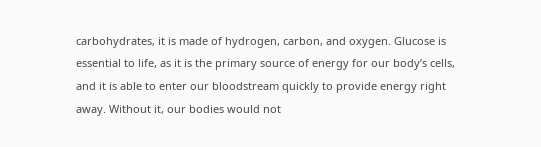carbohydrates, it is made of hydrogen, carbon, and oxygen. Glucose is essential to life, as it is the primary source of energy for our body’s cells, and it is able to enter our bloodstream quickly to provide energy right away. Without it, our bodies would not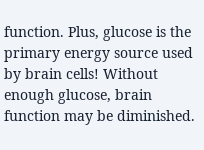function. Plus, glucose is the primary energy source used by brain cells! Without enough glucose, brain function may be diminished.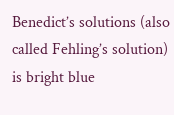Benedict’s solutions (also called Fehling’s solution) is bright blue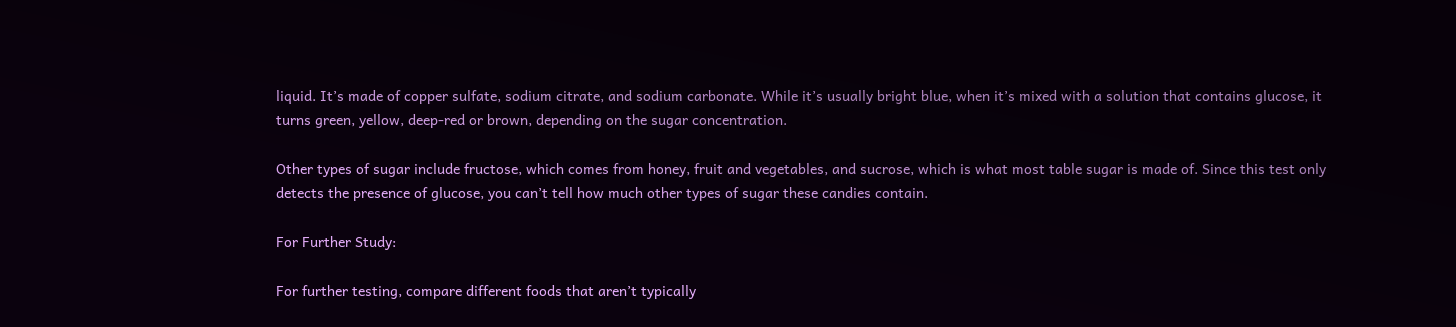liquid. It’s made of copper sulfate, sodium citrate, and sodium carbonate. While it’s usually bright blue, when it’s mixed with a solution that contains glucose, it turns green, yellow, deep-red or brown, depending on the sugar concentration.

Other types of sugar include fructose, which comes from honey, fruit and vegetables, and sucrose, which is what most table sugar is made of. Since this test only detects the presence of glucose, you can’t tell how much other types of sugar these candies contain.

For Further Study:

For further testing, compare different foods that aren’t typically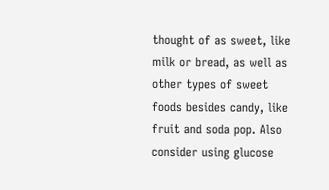thought of as sweet, like milk or bread, as well as other types of sweet foods besides candy, like fruit and soda pop. Also consider using glucose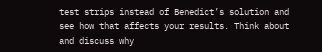test strips instead of Benedict’s solution and see how that affects your results. Think about and discuss why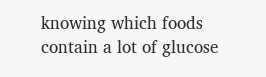knowing which foods contain a lot of glucose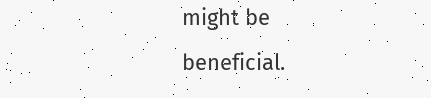might be beneficial.